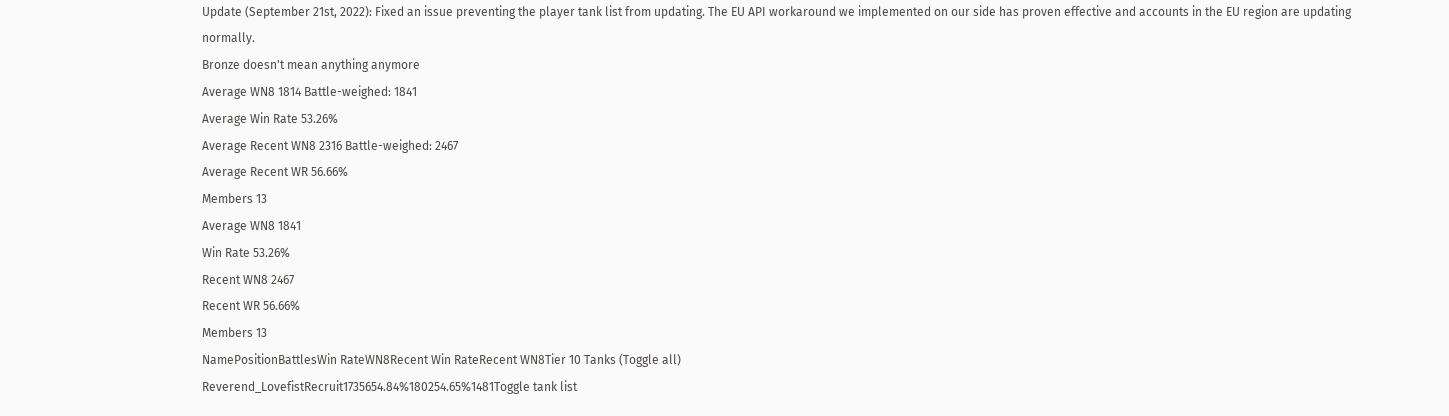Update (September 21st, 2022): Fixed an issue preventing the player tank list from updating. The EU API workaround we implemented on our side has proven effective and accounts in the EU region are updating normally.
Bronze doesn't mean anything anymore
Average WN8 1814 Battle-weighed: 1841
Average Win Rate 53.26%
Average Recent WN8 2316 Battle-weighed: 2467
Average Recent WR 56.66%
Members 13
Average WN8 1841
Win Rate 53.26%
Recent WN8 2467
Recent WR 56.66%
Members 13
NamePositionBattlesWin RateWN8Recent Win RateRecent WN8Tier 10 Tanks (Toggle all)
Reverend_LovefistRecruit1735654.84%180254.65%1481Toggle tank list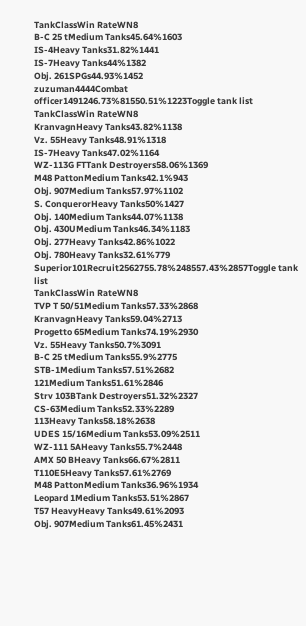TankClassWin RateWN8
B-C 25 tMedium Tanks45.64%1603
IS-4Heavy Tanks31.82%1441
IS-7Heavy Tanks44%1382
Obj. 261SPGs44.93%1452
zuzuman4444Combat officer1491246.73%81550.51%1223Toggle tank list
TankClassWin RateWN8
KranvagnHeavy Tanks43.82%1138
Vz. 55Heavy Tanks48.91%1318
IS-7Heavy Tanks47.02%1164
WZ-113G FTTank Destroyers58.06%1369
M48 PattonMedium Tanks42.1%943
Obj. 907Medium Tanks57.97%1102
S. ConquerorHeavy Tanks50%1427
Obj. 140Medium Tanks44.07%1138
Obj. 430UMedium Tanks46.34%1183
Obj. 277Heavy Tanks42.86%1022
Obj. 780Heavy Tanks32.61%779
Superior101Recruit2562755.78%248557.43%2857Toggle tank list
TankClassWin RateWN8
TVP T 50/51Medium Tanks57.33%2868
KranvagnHeavy Tanks59.04%2713
Progetto 65Medium Tanks74.19%2930
Vz. 55Heavy Tanks50.7%3091
B-C 25 tMedium Tanks55.9%2775
STB-1Medium Tanks57.51%2682
121Medium Tanks51.61%2846
Strv 103BTank Destroyers51.32%2327
CS-63Medium Tanks52.33%2289
113Heavy Tanks58.18%2638
UDES 15/16Medium Tanks53.09%2511
WZ-111 5AHeavy Tanks55.7%2448
AMX 50 BHeavy Tanks66.67%2811
T110E5Heavy Tanks57.61%2769
M48 PattonMedium Tanks36.96%1934
Leopard 1Medium Tanks53.51%2867
T57 HeavyHeavy Tanks49.61%2093
Obj. 907Medium Tanks61.45%2431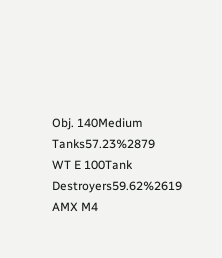Obj. 140Medium Tanks57.23%2879
WT E 100Tank Destroyers59.62%2619
AMX M4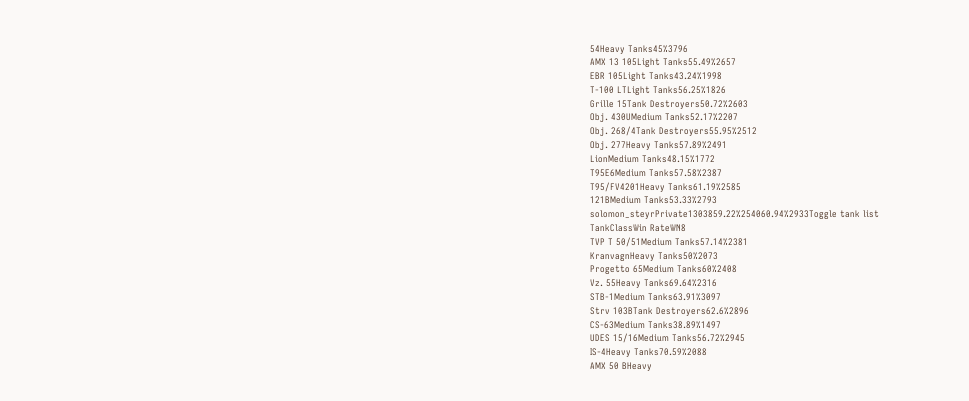54Heavy Tanks45%3796
AMX 13 105Light Tanks55.49%2657
EBR 105Light Tanks43.24%1998
T-100 LTLight Tanks56.25%1826
Grille 15Tank Destroyers50.72%2603
Obj. 430UMedium Tanks52.17%2207
Obj. 268/4Tank Destroyers55.95%2512
Obj. 277Heavy Tanks57.89%2491
LionMedium Tanks48.15%1772
T95E6Medium Tanks57.58%2387
T95/FV4201Heavy Tanks61.19%2585
121BMedium Tanks53.33%2793
solomon_steyrPrivate1303859.22%254060.94%2933Toggle tank list
TankClassWin RateWN8
TVP T 50/51Medium Tanks57.14%2381
KranvagnHeavy Tanks50%2073
Progetto 65Medium Tanks60%2408
Vz. 55Heavy Tanks69.64%2316
STB-1Medium Tanks63.91%3097
Strv 103BTank Destroyers62.6%2896
CS-63Medium Tanks38.89%1497
UDES 15/16Medium Tanks56.72%2945
IS-4Heavy Tanks70.59%2088
AMX 50 BHeavy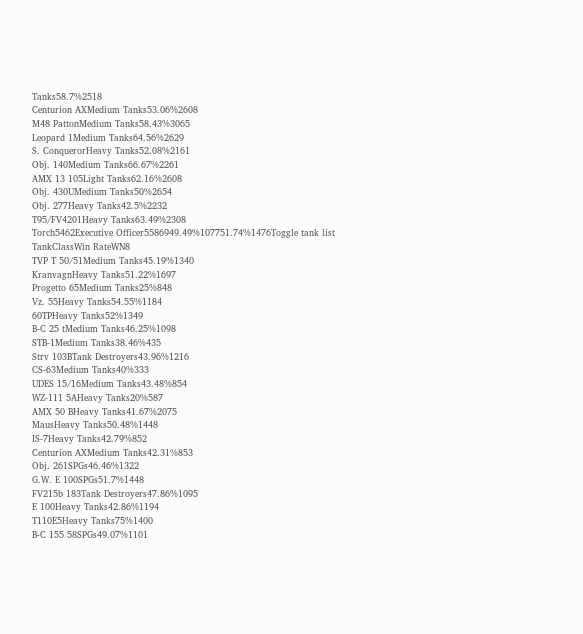Tanks58.7%2518
Centurion AXMedium Tanks53.06%2608
M48 PattonMedium Tanks58.43%3065
Leopard 1Medium Tanks64.56%2629
S. ConquerorHeavy Tanks52.08%2161
Obj. 140Medium Tanks66.67%2261
AMX 13 105Light Tanks62.16%2608
Obj. 430UMedium Tanks50%2654
Obj. 277Heavy Tanks42.5%2232
T95/FV4201Heavy Tanks63.49%2308
Torch5462Executive Officer5586949.49%107751.74%1476Toggle tank list
TankClassWin RateWN8
TVP T 50/51Medium Tanks45.19%1340
KranvagnHeavy Tanks51.22%1697
Progetto 65Medium Tanks25%848
Vz. 55Heavy Tanks54.55%1184
60TPHeavy Tanks52%1349
B-C 25 tMedium Tanks46.25%1098
STB-1Medium Tanks38.46%435
Strv 103BTank Destroyers43.96%1216
CS-63Medium Tanks40%333
UDES 15/16Medium Tanks43.48%854
WZ-111 5AHeavy Tanks20%587
AMX 50 BHeavy Tanks41.67%2075
MausHeavy Tanks50.48%1448
IS-7Heavy Tanks42.79%852
Centurion AXMedium Tanks42.31%853
Obj. 261SPGs46.46%1322
G.W. E 100SPGs51.7%1448
FV215b 183Tank Destroyers47.86%1095
E 100Heavy Tanks42.86%1194
T110E5Heavy Tanks75%1400
B-C 155 58SPGs49.07%1101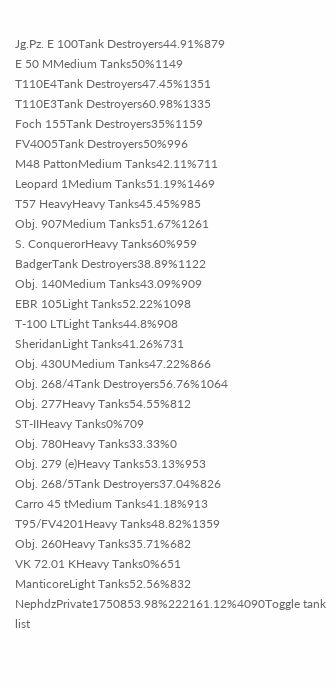Jg.Pz. E 100Tank Destroyers44.91%879
E 50 MMedium Tanks50%1149
T110E4Tank Destroyers47.45%1351
T110E3Tank Destroyers60.98%1335
Foch 155Tank Destroyers35%1159
FV4005Tank Destroyers50%996
M48 PattonMedium Tanks42.11%711
Leopard 1Medium Tanks51.19%1469
T57 HeavyHeavy Tanks45.45%985
Obj. 907Medium Tanks51.67%1261
S. ConquerorHeavy Tanks60%959
BadgerTank Destroyers38.89%1122
Obj. 140Medium Tanks43.09%909
EBR 105Light Tanks52.22%1098
T-100 LTLight Tanks44.8%908
SheridanLight Tanks41.26%731
Obj. 430UMedium Tanks47.22%866
Obj. 268/4Tank Destroyers56.76%1064
Obj. 277Heavy Tanks54.55%812
ST-IIHeavy Tanks0%709
Obj. 780Heavy Tanks33.33%0
Obj. 279 (e)Heavy Tanks53.13%953
Obj. 268/5Tank Destroyers37.04%826
Carro 45 tMedium Tanks41.18%913
T95/FV4201Heavy Tanks48.82%1359
Obj. 260Heavy Tanks35.71%682
VK 72.01 KHeavy Tanks0%651
ManticoreLight Tanks52.56%832
NephdzPrivate1750853.98%222161.12%4090Toggle tank list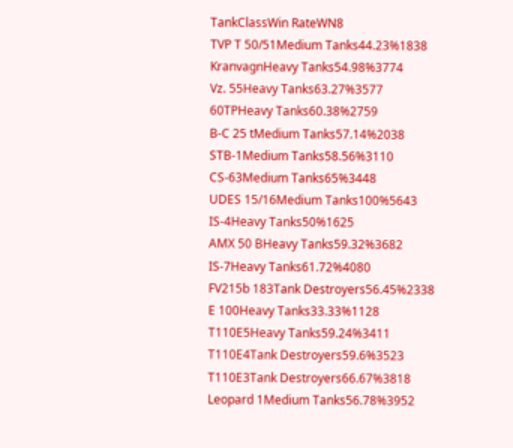TankClassWin RateWN8
TVP T 50/51Medium Tanks44.23%1838
KranvagnHeavy Tanks54.98%3774
Vz. 55Heavy Tanks63.27%3577
60TPHeavy Tanks60.38%2759
B-C 25 tMedium Tanks57.14%2038
STB-1Medium Tanks58.56%3110
CS-63Medium Tanks65%3448
UDES 15/16Medium Tanks100%5643
IS-4Heavy Tanks50%1625
AMX 50 BHeavy Tanks59.32%3682
IS-7Heavy Tanks61.72%4080
FV215b 183Tank Destroyers56.45%2338
E 100Heavy Tanks33.33%1128
T110E5Heavy Tanks59.24%3411
T110E4Tank Destroyers59.6%3523
T110E3Tank Destroyers66.67%3818
Leopard 1Medium Tanks56.78%3952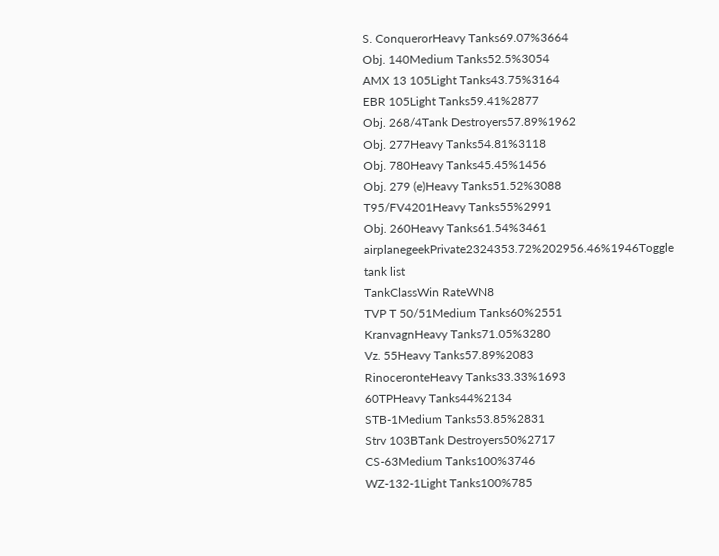S. ConquerorHeavy Tanks69.07%3664
Obj. 140Medium Tanks52.5%3054
AMX 13 105Light Tanks43.75%3164
EBR 105Light Tanks59.41%2877
Obj. 268/4Tank Destroyers57.89%1962
Obj. 277Heavy Tanks54.81%3118
Obj. 780Heavy Tanks45.45%1456
Obj. 279 (e)Heavy Tanks51.52%3088
T95/FV4201Heavy Tanks55%2991
Obj. 260Heavy Tanks61.54%3461
airplanegeekPrivate2324353.72%202956.46%1946Toggle tank list
TankClassWin RateWN8
TVP T 50/51Medium Tanks60%2551
KranvagnHeavy Tanks71.05%3280
Vz. 55Heavy Tanks57.89%2083
RinoceronteHeavy Tanks33.33%1693
60TPHeavy Tanks44%2134
STB-1Medium Tanks53.85%2831
Strv 103BTank Destroyers50%2717
CS-63Medium Tanks100%3746
WZ-132-1Light Tanks100%785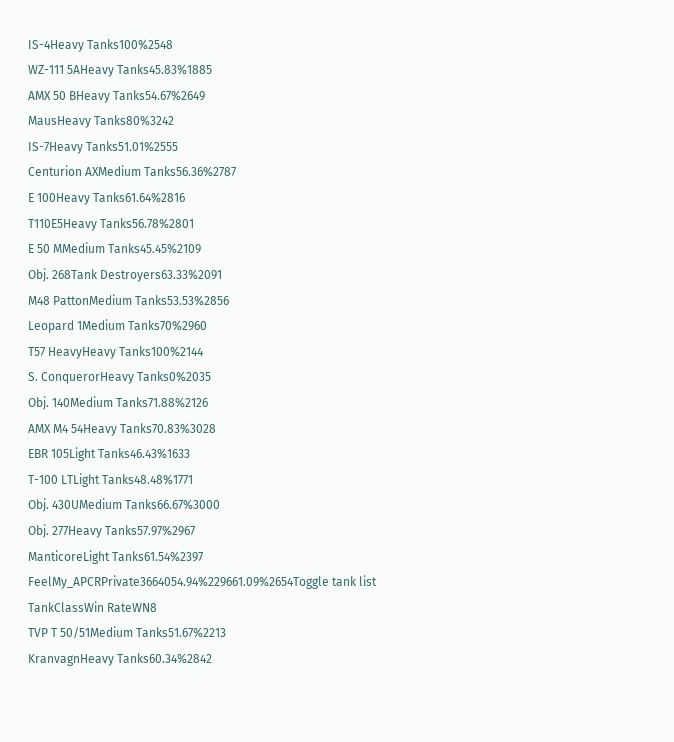IS-4Heavy Tanks100%2548
WZ-111 5AHeavy Tanks45.83%1885
AMX 50 BHeavy Tanks54.67%2649
MausHeavy Tanks80%3242
IS-7Heavy Tanks51.01%2555
Centurion AXMedium Tanks56.36%2787
E 100Heavy Tanks61.64%2816
T110E5Heavy Tanks56.78%2801
E 50 MMedium Tanks45.45%2109
Obj. 268Tank Destroyers63.33%2091
M48 PattonMedium Tanks53.53%2856
Leopard 1Medium Tanks70%2960
T57 HeavyHeavy Tanks100%2144
S. ConquerorHeavy Tanks0%2035
Obj. 140Medium Tanks71.88%2126
AMX M4 54Heavy Tanks70.83%3028
EBR 105Light Tanks46.43%1633
T-100 LTLight Tanks48.48%1771
Obj. 430UMedium Tanks66.67%3000
Obj. 277Heavy Tanks57.97%2967
ManticoreLight Tanks61.54%2397
FeelMy_APCRPrivate3664054.94%229661.09%2654Toggle tank list
TankClassWin RateWN8
TVP T 50/51Medium Tanks51.67%2213
KranvagnHeavy Tanks60.34%2842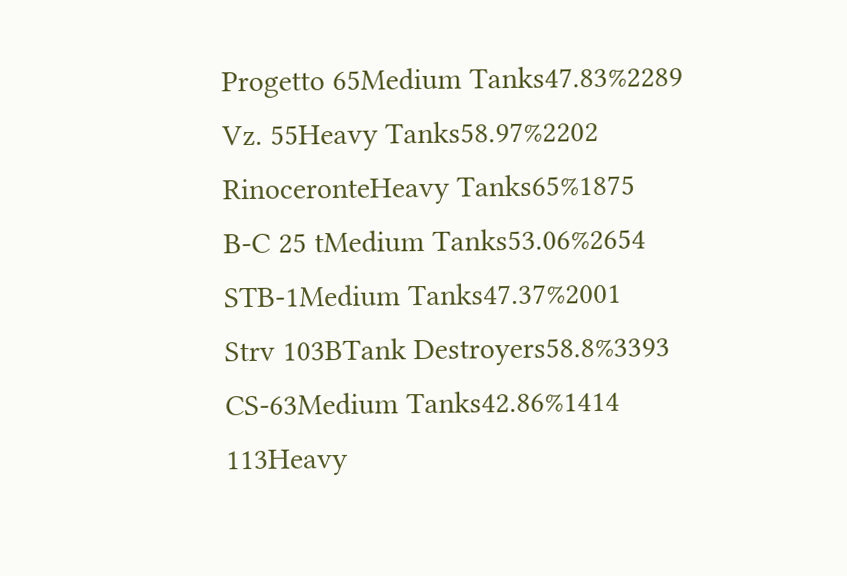Progetto 65Medium Tanks47.83%2289
Vz. 55Heavy Tanks58.97%2202
RinoceronteHeavy Tanks65%1875
B-C 25 tMedium Tanks53.06%2654
STB-1Medium Tanks47.37%2001
Strv 103BTank Destroyers58.8%3393
CS-63Medium Tanks42.86%1414
113Heavy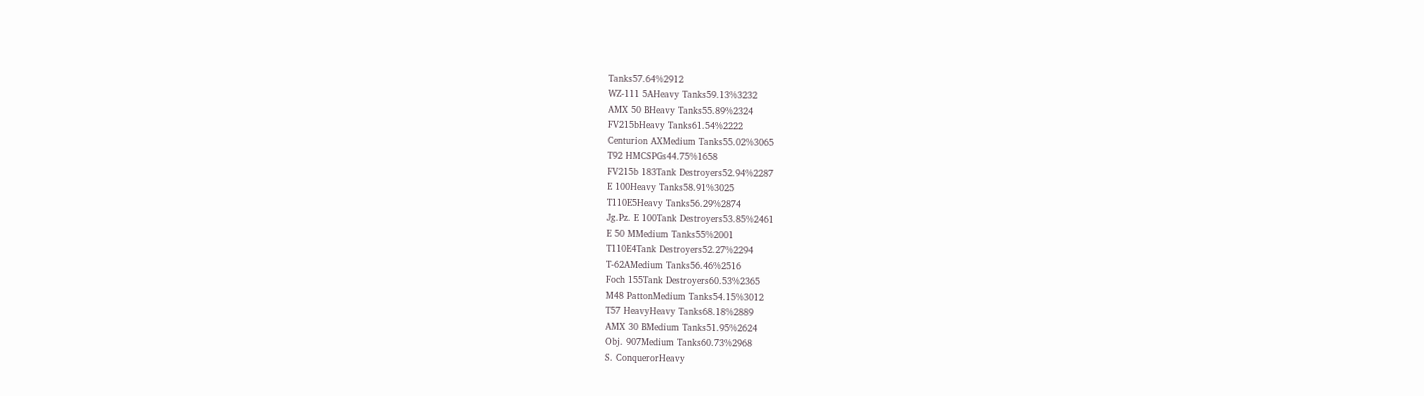Tanks57.64%2912
WZ-111 5AHeavy Tanks59.13%3232
AMX 50 BHeavy Tanks55.89%2324
FV215bHeavy Tanks61.54%2222
Centurion AXMedium Tanks55.02%3065
T92 HMCSPGs44.75%1658
FV215b 183Tank Destroyers52.94%2287
E 100Heavy Tanks58.91%3025
T110E5Heavy Tanks56.29%2874
Jg.Pz. E 100Tank Destroyers53.85%2461
E 50 MMedium Tanks55%2001
T110E4Tank Destroyers52.27%2294
T-62AMedium Tanks56.46%2516
Foch 155Tank Destroyers60.53%2365
M48 PattonMedium Tanks54.15%3012
T57 HeavyHeavy Tanks68.18%2889
AMX 30 BMedium Tanks51.95%2624
Obj. 907Medium Tanks60.73%2968
S. ConquerorHeavy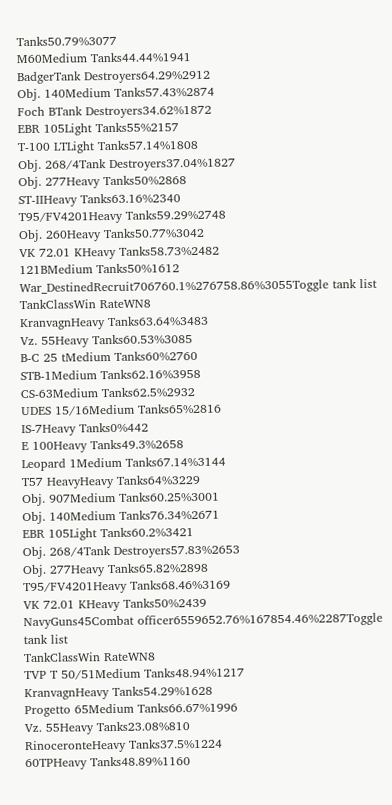Tanks50.79%3077
M60Medium Tanks44.44%1941
BadgerTank Destroyers64.29%2912
Obj. 140Medium Tanks57.43%2874
Foch BTank Destroyers34.62%1872
EBR 105Light Tanks55%2157
T-100 LTLight Tanks57.14%1808
Obj. 268/4Tank Destroyers37.04%1827
Obj. 277Heavy Tanks50%2868
ST-IIHeavy Tanks63.16%2340
T95/FV4201Heavy Tanks59.29%2748
Obj. 260Heavy Tanks50.77%3042
VK 72.01 KHeavy Tanks58.73%2482
121BMedium Tanks50%1612
War_DestinedRecruit706760.1%276758.86%3055Toggle tank list
TankClassWin RateWN8
KranvagnHeavy Tanks63.64%3483
Vz. 55Heavy Tanks60.53%3085
B-C 25 tMedium Tanks60%2760
STB-1Medium Tanks62.16%3958
CS-63Medium Tanks62.5%2932
UDES 15/16Medium Tanks65%2816
IS-7Heavy Tanks0%442
E 100Heavy Tanks49.3%2658
Leopard 1Medium Tanks67.14%3144
T57 HeavyHeavy Tanks64%3229
Obj. 907Medium Tanks60.25%3001
Obj. 140Medium Tanks76.34%2671
EBR 105Light Tanks60.2%3421
Obj. 268/4Tank Destroyers57.83%2653
Obj. 277Heavy Tanks65.82%2898
T95/FV4201Heavy Tanks68.46%3169
VK 72.01 KHeavy Tanks50%2439
NavyGuns45Combat officer6559652.76%167854.46%2287Toggle tank list
TankClassWin RateWN8
TVP T 50/51Medium Tanks48.94%1217
KranvagnHeavy Tanks54.29%1628
Progetto 65Medium Tanks66.67%1996
Vz. 55Heavy Tanks23.08%810
RinoceronteHeavy Tanks37.5%1224
60TPHeavy Tanks48.89%1160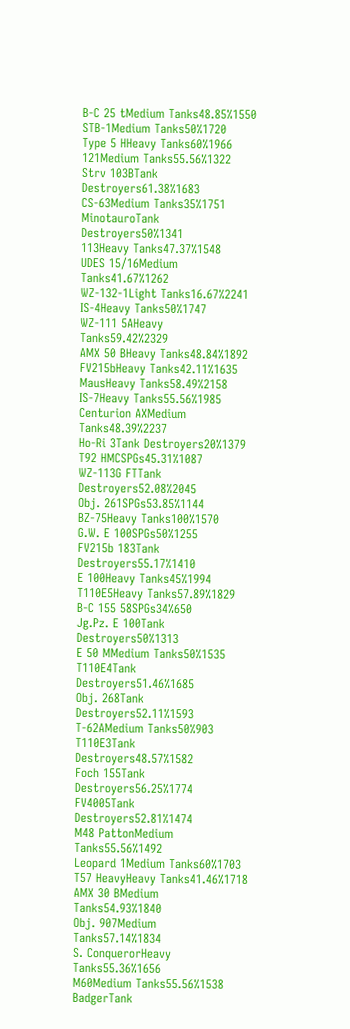B-C 25 tMedium Tanks48.85%1550
STB-1Medium Tanks50%1720
Type 5 HHeavy Tanks60%1966
121Medium Tanks55.56%1322
Strv 103BTank Destroyers61.38%1683
CS-63Medium Tanks35%1751
MinotauroTank Destroyers50%1341
113Heavy Tanks47.37%1548
UDES 15/16Medium Tanks41.67%1262
WZ-132-1Light Tanks16.67%2241
IS-4Heavy Tanks50%1747
WZ-111 5AHeavy Tanks59.42%2329
AMX 50 BHeavy Tanks48.84%1892
FV215bHeavy Tanks42.11%1635
MausHeavy Tanks58.49%2158
IS-7Heavy Tanks55.56%1985
Centurion AXMedium Tanks48.39%2237
Ho-Ri 3Tank Destroyers20%1379
T92 HMCSPGs45.31%1087
WZ-113G FTTank Destroyers52.08%2045
Obj. 261SPGs53.85%1144
BZ-75Heavy Tanks100%1570
G.W. E 100SPGs50%1255
FV215b 183Tank Destroyers55.17%1410
E 100Heavy Tanks45%1994
T110E5Heavy Tanks57.89%1829
B-C 155 58SPGs34%650
Jg.Pz. E 100Tank Destroyers50%1313
E 50 MMedium Tanks50%1535
T110E4Tank Destroyers51.46%1685
Obj. 268Tank Destroyers52.11%1593
T-62AMedium Tanks50%903
T110E3Tank Destroyers48.57%1582
Foch 155Tank Destroyers56.25%1774
FV4005Tank Destroyers52.81%1474
M48 PattonMedium Tanks55.56%1492
Leopard 1Medium Tanks60%1703
T57 HeavyHeavy Tanks41.46%1718
AMX 30 BMedium Tanks54.93%1840
Obj. 907Medium Tanks57.14%1834
S. ConquerorHeavy Tanks55.36%1656
M60Medium Tanks55.56%1538
BadgerTank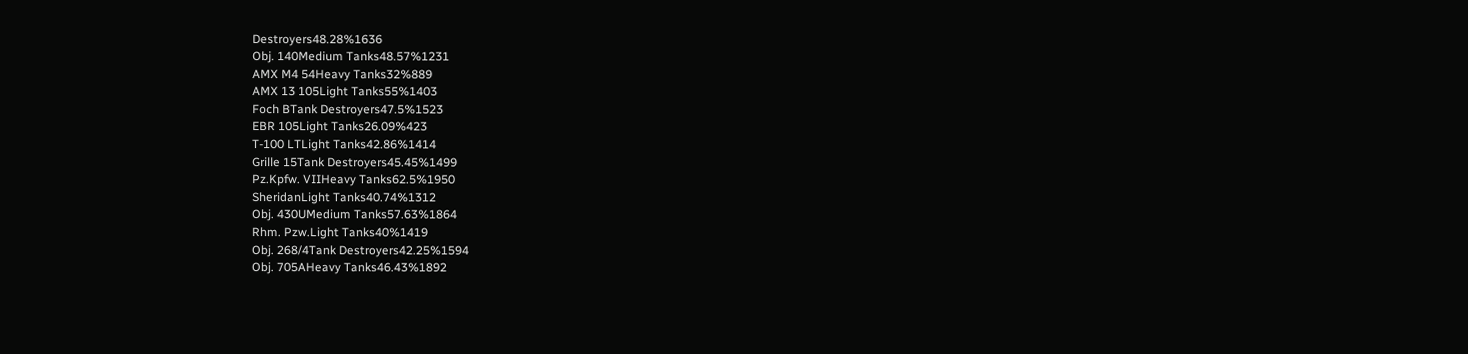Destroyers48.28%1636
Obj. 140Medium Tanks48.57%1231
AMX M4 54Heavy Tanks32%889
AMX 13 105Light Tanks55%1403
Foch BTank Destroyers47.5%1523
EBR 105Light Tanks26.09%423
T-100 LTLight Tanks42.86%1414
Grille 15Tank Destroyers45.45%1499
Pz.Kpfw. VIIHeavy Tanks62.5%1950
SheridanLight Tanks40.74%1312
Obj. 430UMedium Tanks57.63%1864
Rhm. Pzw.Light Tanks40%1419
Obj. 268/4Tank Destroyers42.25%1594
Obj. 705AHeavy Tanks46.43%1892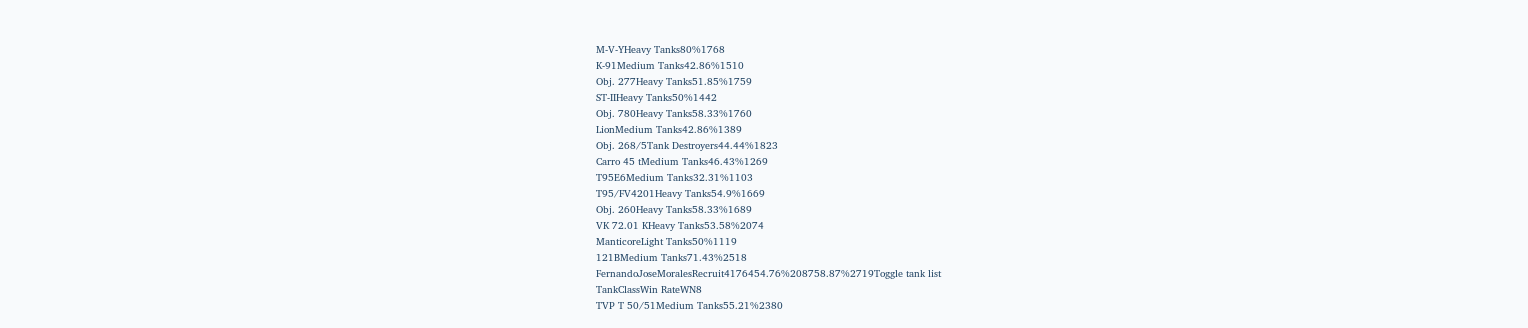M-V-YHeavy Tanks80%1768
K-91Medium Tanks42.86%1510
Obj. 277Heavy Tanks51.85%1759
ST-IIHeavy Tanks50%1442
Obj. 780Heavy Tanks58.33%1760
LionMedium Tanks42.86%1389
Obj. 268/5Tank Destroyers44.44%1823
Carro 45 tMedium Tanks46.43%1269
T95E6Medium Tanks32.31%1103
T95/FV4201Heavy Tanks54.9%1669
Obj. 260Heavy Tanks58.33%1689
VK 72.01 KHeavy Tanks53.58%2074
ManticoreLight Tanks50%1119
121BMedium Tanks71.43%2518
FernandoJoseMoralesRecruit4176454.76%208758.87%2719Toggle tank list
TankClassWin RateWN8
TVP T 50/51Medium Tanks55.21%2380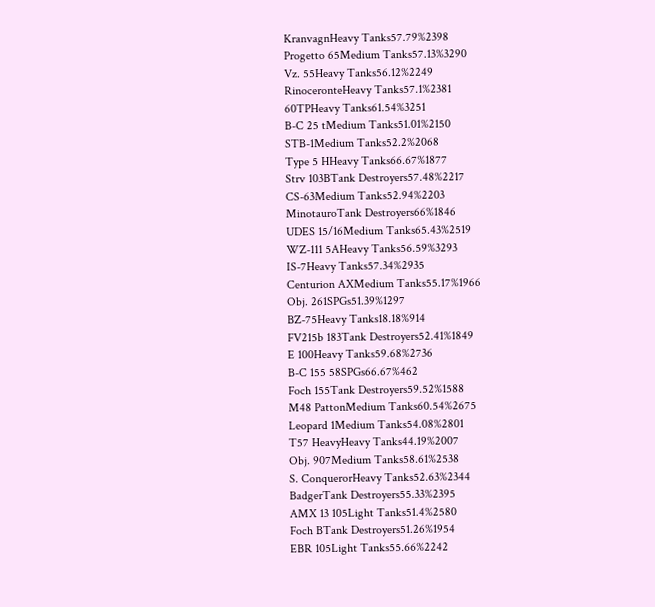KranvagnHeavy Tanks57.79%2398
Progetto 65Medium Tanks57.13%3290
Vz. 55Heavy Tanks56.12%2249
RinoceronteHeavy Tanks57.1%2381
60TPHeavy Tanks61.54%3251
B-C 25 tMedium Tanks51.01%2150
STB-1Medium Tanks52.2%2068
Type 5 HHeavy Tanks66.67%1877
Strv 103BTank Destroyers57.48%2217
CS-63Medium Tanks52.94%2203
MinotauroTank Destroyers66%1846
UDES 15/16Medium Tanks65.43%2519
WZ-111 5AHeavy Tanks56.59%3293
IS-7Heavy Tanks57.34%2935
Centurion AXMedium Tanks55.17%1966
Obj. 261SPGs51.39%1297
BZ-75Heavy Tanks18.18%914
FV215b 183Tank Destroyers52.41%1849
E 100Heavy Tanks59.68%2736
B-C 155 58SPGs66.67%462
Foch 155Tank Destroyers59.52%1588
M48 PattonMedium Tanks60.54%2675
Leopard 1Medium Tanks54.08%2801
T57 HeavyHeavy Tanks44.19%2007
Obj. 907Medium Tanks58.61%2538
S. ConquerorHeavy Tanks52.63%2344
BadgerTank Destroyers55.33%2395
AMX 13 105Light Tanks51.4%2580
Foch BTank Destroyers51.26%1954
EBR 105Light Tanks55.66%2242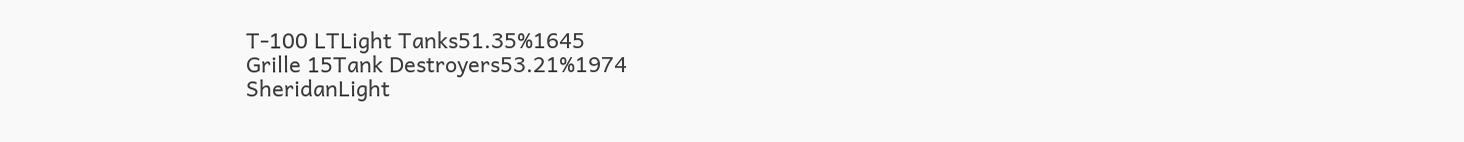T-100 LTLight Tanks51.35%1645
Grille 15Tank Destroyers53.21%1974
SheridanLight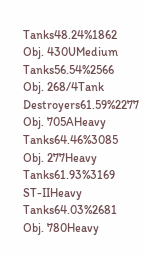Tanks48.24%1862
Obj. 430UMedium Tanks56.54%2566
Obj. 268/4Tank Destroyers61.59%2277
Obj. 705AHeavy Tanks64.46%3085
Obj. 277Heavy Tanks61.93%3169
ST-IIHeavy Tanks64.03%2681
Obj. 780Heavy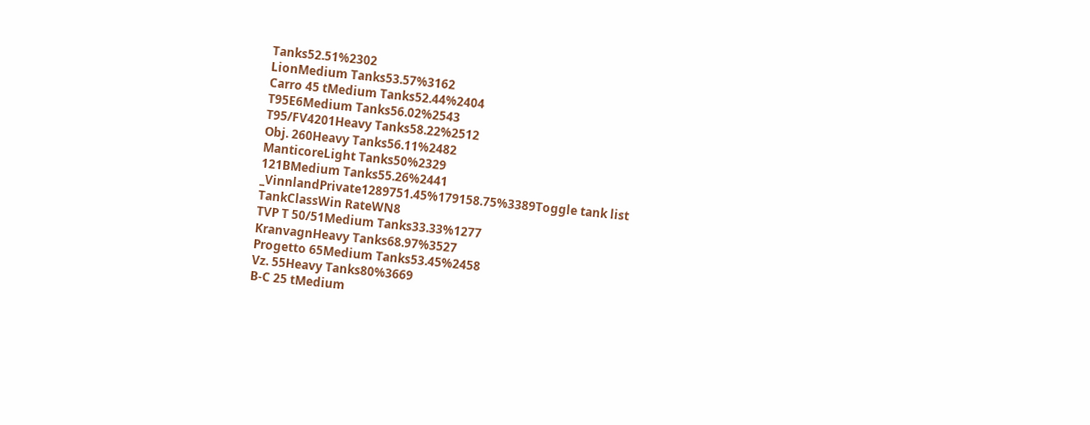Tanks52.51%2302
LionMedium Tanks53.57%3162
Carro 45 tMedium Tanks52.44%2404
T95E6Medium Tanks56.02%2543
T95/FV4201Heavy Tanks58.22%2512
Obj. 260Heavy Tanks56.11%2482
ManticoreLight Tanks50%2329
121BMedium Tanks55.26%2441
_VinnlandPrivate1289751.45%179158.75%3389Toggle tank list
TankClassWin RateWN8
TVP T 50/51Medium Tanks33.33%1277
KranvagnHeavy Tanks68.97%3527
Progetto 65Medium Tanks53.45%2458
Vz. 55Heavy Tanks80%3669
B-C 25 tMedium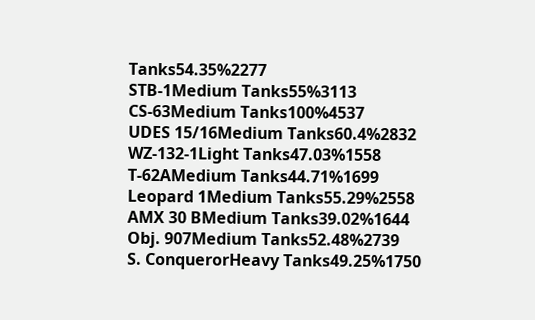Tanks54.35%2277
STB-1Medium Tanks55%3113
CS-63Medium Tanks100%4537
UDES 15/16Medium Tanks60.4%2832
WZ-132-1Light Tanks47.03%1558
T-62AMedium Tanks44.71%1699
Leopard 1Medium Tanks55.29%2558
AMX 30 BMedium Tanks39.02%1644
Obj. 907Medium Tanks52.48%2739
S. ConquerorHeavy Tanks49.25%1750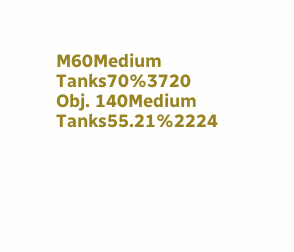M60Medium Tanks70%3720
Obj. 140Medium Tanks55.21%2224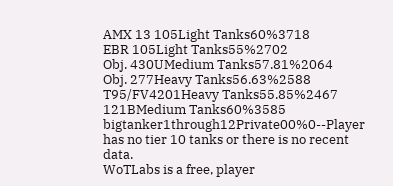AMX 13 105Light Tanks60%3718
EBR 105Light Tanks55%2702
Obj. 430UMedium Tanks57.81%2064
Obj. 277Heavy Tanks56.63%2588
T95/FV4201Heavy Tanks55.85%2467
121BMedium Tanks60%3585
bigtanker1through12Private00%0--Player has no tier 10 tanks or there is no recent data.
WoTLabs is a free, player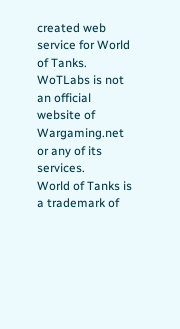created web service for World of Tanks. WoTLabs is not an official website of Wargaming.net or any of its services.
World of Tanks is a trademark of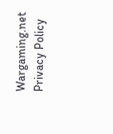Wargaming.net
Privacy Policy